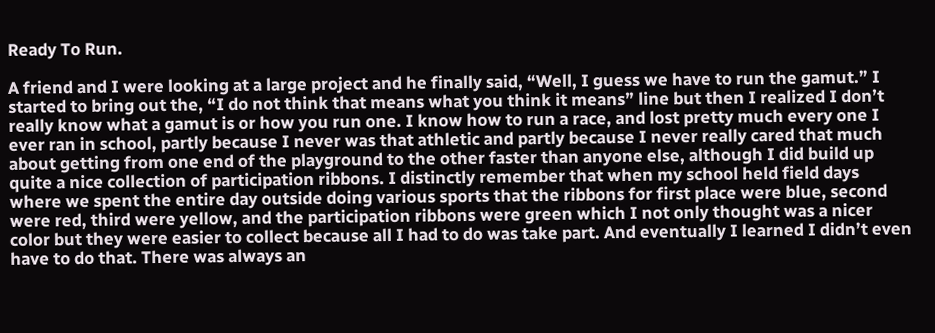Ready To Run.

A friend and I were looking at a large project and he finally said, “Well, I guess we have to run the gamut.” I started to bring out the, “I do not think that means what you think it means” line but then I realized I don’t really know what a gamut is or how you run one. I know how to run a race, and lost pretty much every one I ever ran in school, partly because I never was that athletic and partly because I never really cared that much about getting from one end of the playground to the other faster than anyone else, although I did build up quite a nice collection of participation ribbons. I distinctly remember that when my school held field days where we spent the entire day outside doing various sports that the ribbons for first place were blue, second were red, third were yellow, and the participation ribbons were green which I not only thought was a nicer color but they were easier to collect because all I had to do was take part. And eventually I learned I didn’t even have to do that. There was always an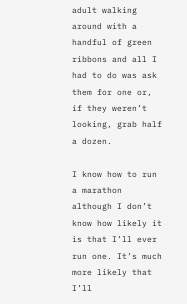adult walking around with a handful of green ribbons and all I had to do was ask them for one or, if they weren’t looking, grab half a dozen.

I know how to run a marathon although I don’t know how likely it is that I’ll ever run one. It’s much more likely that I’ll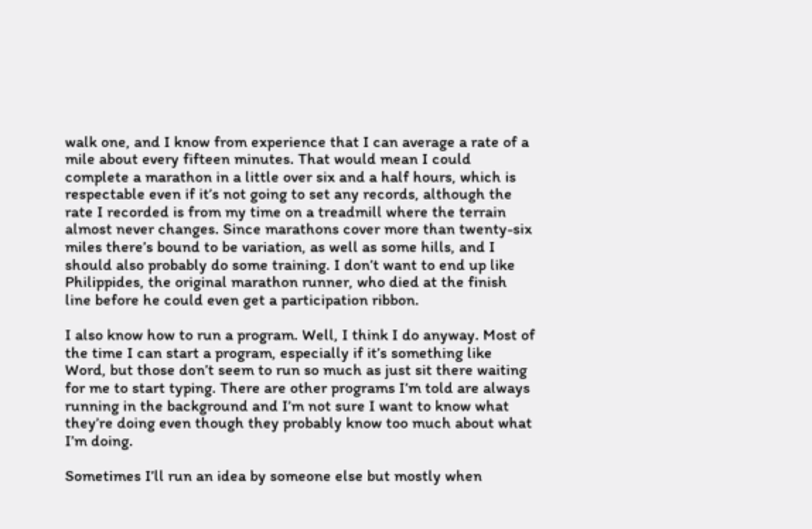walk one, and I know from experience that I can average a rate of a mile about every fifteen minutes. That would mean I could complete a marathon in a little over six and a half hours, which is respectable even if it’s not going to set any records, although the rate I recorded is from my time on a treadmill where the terrain almost never changes. Since marathons cover more than twenty-six miles there’s bound to be variation, as well as some hills, and I should also probably do some training. I don’t want to end up like Philippides, the original marathon runner, who died at the finish line before he could even get a participation ribbon.

I also know how to run a program. Well, I think I do anyway. Most of the time I can start a program, especially if it’s something like Word, but those don’t seem to run so much as just sit there waiting for me to start typing. There are other programs I’m told are always running in the background and I’m not sure I want to know what they’re doing even though they probably know too much about what I’m doing.

Sometimes I’ll run an idea by someone else but mostly when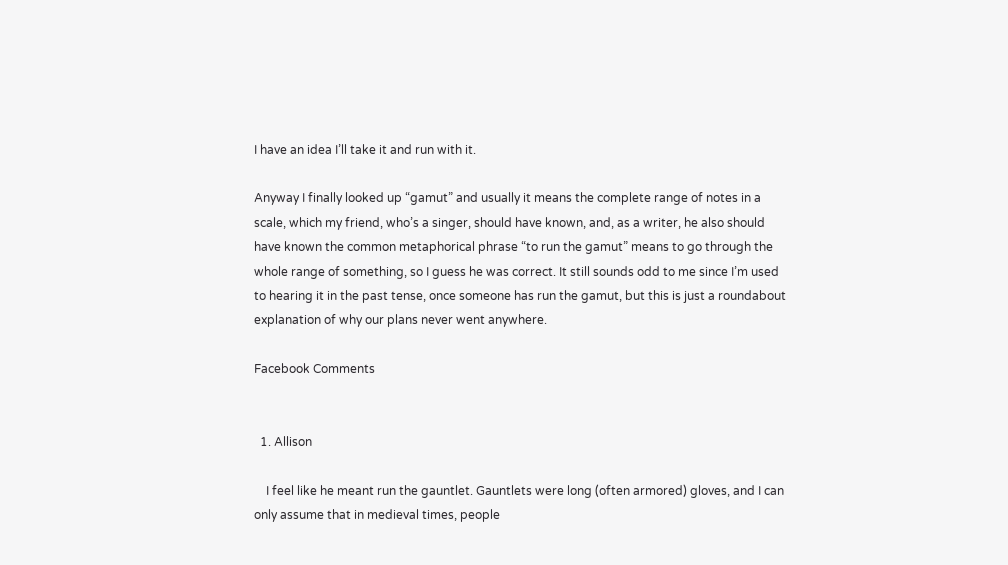I have an idea I’ll take it and run with it.

Anyway I finally looked up “gamut” and usually it means the complete range of notes in a scale, which my friend, who’s a singer, should have known, and, as a writer, he also should have known the common metaphorical phrase “to run the gamut” means to go through the whole range of something, so I guess he was correct. It still sounds odd to me since I’m used to hearing it in the past tense, once someone has run the gamut, but this is just a roundabout explanation of why our plans never went anywhere.

Facebook Comments


  1. Allison

    I feel like he meant run the gauntlet. Gauntlets were long (often armored) gloves, and I can only assume that in medieval times, people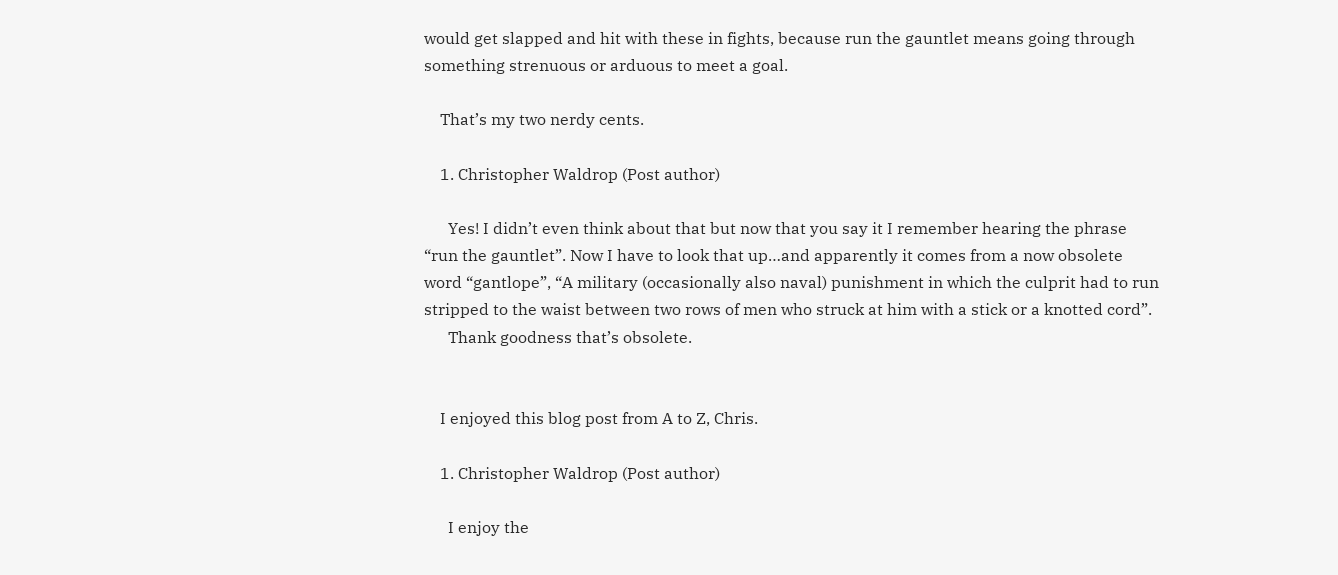would get slapped and hit with these in fights, because run the gauntlet means going through something strenuous or arduous to meet a goal.

    That’s my two nerdy cents.

    1. Christopher Waldrop (Post author)

      Yes! I didn’t even think about that but now that you say it I remember hearing the phrase “run the gauntlet”. Now I have to look that up…and apparently it comes from a now obsolete word “gantlope”, “A military (occasionally also naval) punishment in which the culprit had to run stripped to the waist between two rows of men who struck at him with a stick or a knotted cord”.
      Thank goodness that’s obsolete.


    I enjoyed this blog post from A to Z, Chris.

    1. Christopher Waldrop (Post author)

      I enjoy the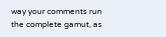way your comments run the complete gamut, as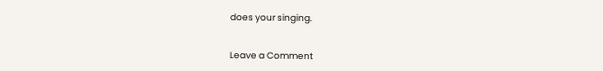does your singing.


Leave a Comment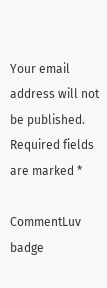Your email address will not be published. Required fields are marked *

CommentLuv badge